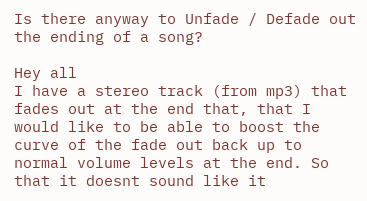Is there anyway to Unfade / Defade out the ending of a song?

Hey all
I have a stereo track (from mp3) that fades out at the end that, that I would like to be able to boost the curve of the fade out back up to normal volume levels at the end. So that it doesnt sound like it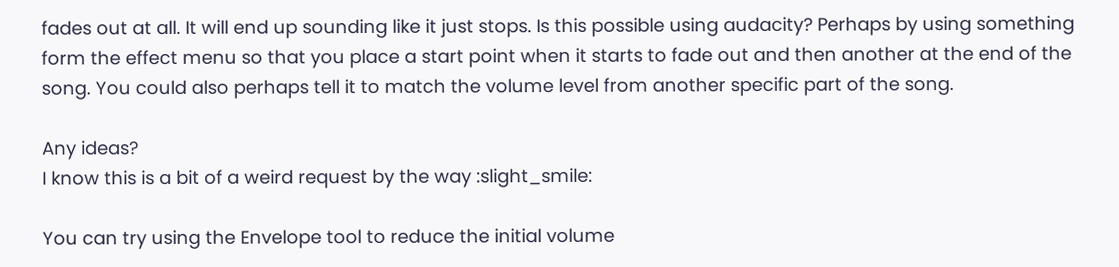fades out at all. It will end up sounding like it just stops. Is this possible using audacity? Perhaps by using something form the effect menu so that you place a start point when it starts to fade out and then another at the end of the song. You could also perhaps tell it to match the volume level from another specific part of the song.

Any ideas?
I know this is a bit of a weird request by the way :slight_smile:

You can try using the Envelope tool to reduce the initial volume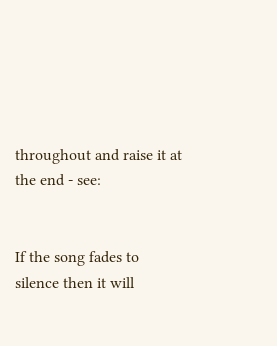throughout and raise it at the end - see:


If the song fades to silence then it will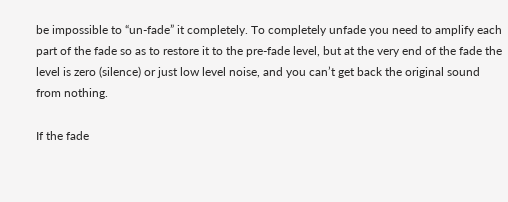be impossible to “un-fade” it completely. To completely unfade you need to amplify each part of the fade so as to restore it to the pre-fade level, but at the very end of the fade the level is zero (silence) or just low level noise, and you can’t get back the original sound from nothing.

If the fade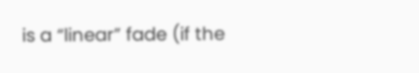is a “linear” fade (if the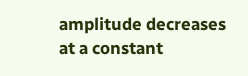amplitude decreases at a constant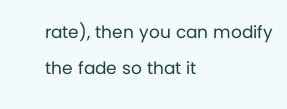rate), then you can modify the fade so that it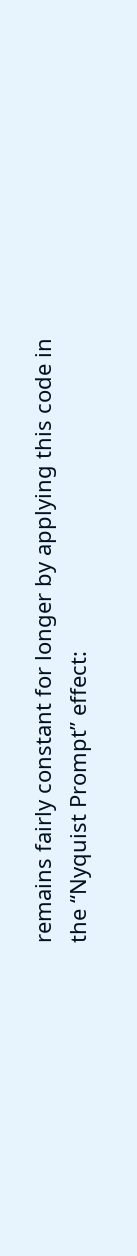remains fairly constant for longer by applying this code in the “Nyquist Prompt” effect: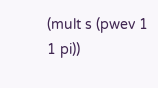(mult s (pwev 1 1 pi))